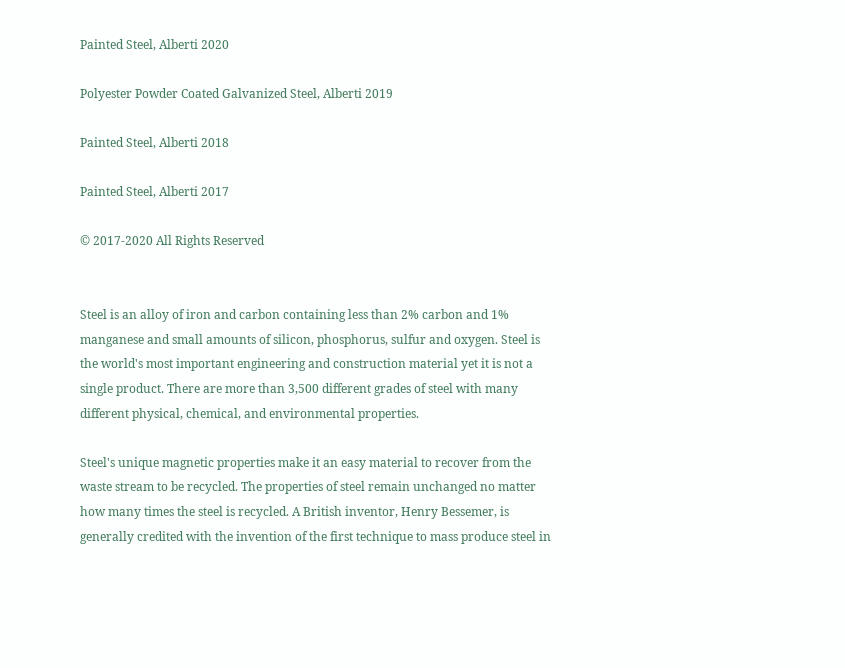Painted Steel, Alberti 2020

Polyester Powder Coated Galvanized Steel, Alberti 2019

Painted Steel, Alberti 2018

Painted Steel, Alberti 2017

© 2017-2020 All Rights Reserved


Steel is an alloy of iron and carbon containing less than 2% carbon and 1% manganese and small amounts of silicon, phosphorus, sulfur and oxygen. Steel is the world's most important engineering and construction material yet it is not a single product. There are more than 3,500 different grades of steel with many different physical, chemical, and environmental properties.

Steel's unique magnetic properties make it an easy material to recover from the waste stream to be recycled. The properties of steel remain unchanged no matter how many times the steel is recycled. A British inventor, Henry Bessemer, is generally credited with the invention of the first technique to mass produce steel in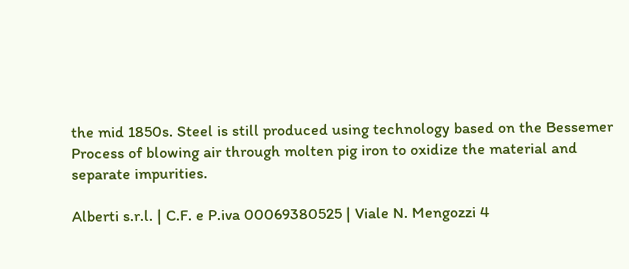the mid 1850s. Steel is still produced using technology based on the Bessemer Process of blowing air through molten pig iron to oxidize the material and separate impurities.

Alberti s.r.l. | C.F. e P.iva 00069380525 | Viale N. Mengozzi 4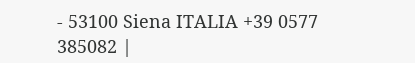- 53100 Siena ITALIA +39 0577 385082 |